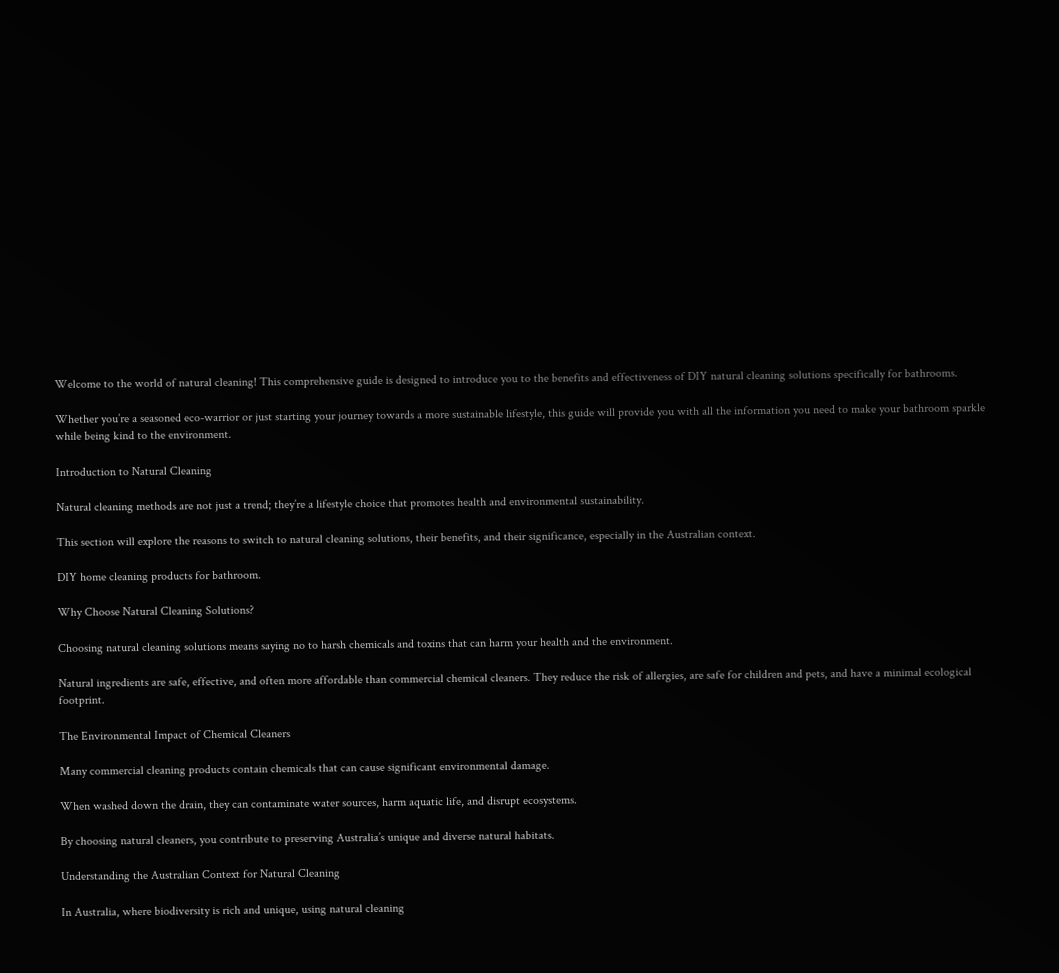Welcome to the world of natural cleaning! This comprehensive guide is designed to introduce you to the benefits and effectiveness of DIY natural cleaning solutions specifically for bathrooms.

Whether you’re a seasoned eco-warrior or just starting your journey towards a more sustainable lifestyle, this guide will provide you with all the information you need to make your bathroom sparkle while being kind to the environment.

Introduction to Natural Cleaning

Natural cleaning methods are not just a trend; they’re a lifestyle choice that promotes health and environmental sustainability.

This section will explore the reasons to switch to natural cleaning solutions, their benefits, and their significance, especially in the Australian context.

DIY home cleaning products for bathroom.

Why Choose Natural Cleaning Solutions?

Choosing natural cleaning solutions means saying no to harsh chemicals and toxins that can harm your health and the environment.

Natural ingredients are safe, effective, and often more affordable than commercial chemical cleaners. They reduce the risk of allergies, are safe for children and pets, and have a minimal ecological footprint.

The Environmental Impact of Chemical Cleaners

Many commercial cleaning products contain chemicals that can cause significant environmental damage.

When washed down the drain, they can contaminate water sources, harm aquatic life, and disrupt ecosystems.

By choosing natural cleaners, you contribute to preserving Australia’s unique and diverse natural habitats.

Understanding the Australian Context for Natural Cleaning

In Australia, where biodiversity is rich and unique, using natural cleaning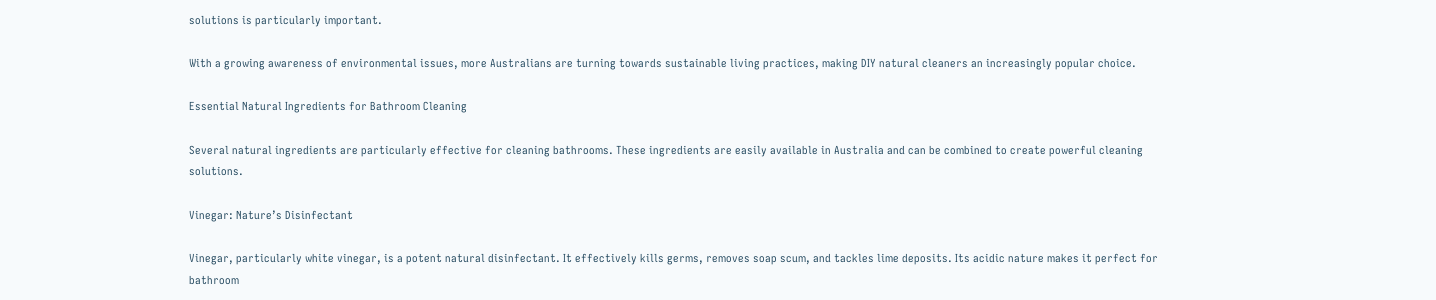solutions is particularly important.

With a growing awareness of environmental issues, more Australians are turning towards sustainable living practices, making DIY natural cleaners an increasingly popular choice.

Essential Natural Ingredients for Bathroom Cleaning

Several natural ingredients are particularly effective for cleaning bathrooms. These ingredients are easily available in Australia and can be combined to create powerful cleaning solutions.

Vinegar: Nature’s Disinfectant

Vinegar, particularly white vinegar, is a potent natural disinfectant. It effectively kills germs, removes soap scum, and tackles lime deposits. Its acidic nature makes it perfect for bathroom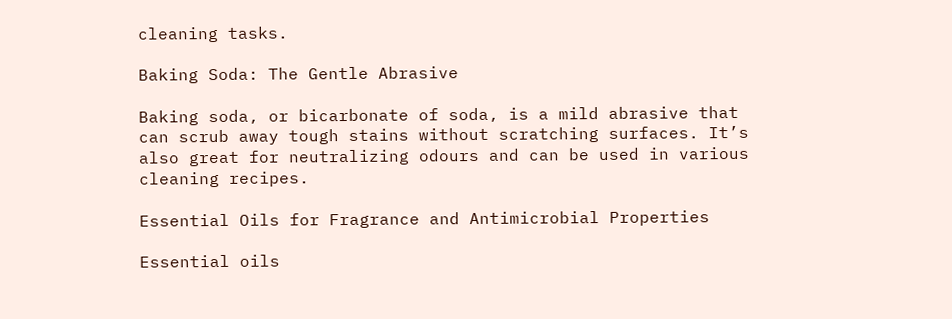cleaning tasks.

Baking Soda: The Gentle Abrasive

Baking soda, or bicarbonate of soda, is a mild abrasive that can scrub away tough stains without scratching surfaces. It’s also great for neutralizing odours and can be used in various cleaning recipes.

Essential Oils for Fragrance and Antimicrobial Properties

Essential oils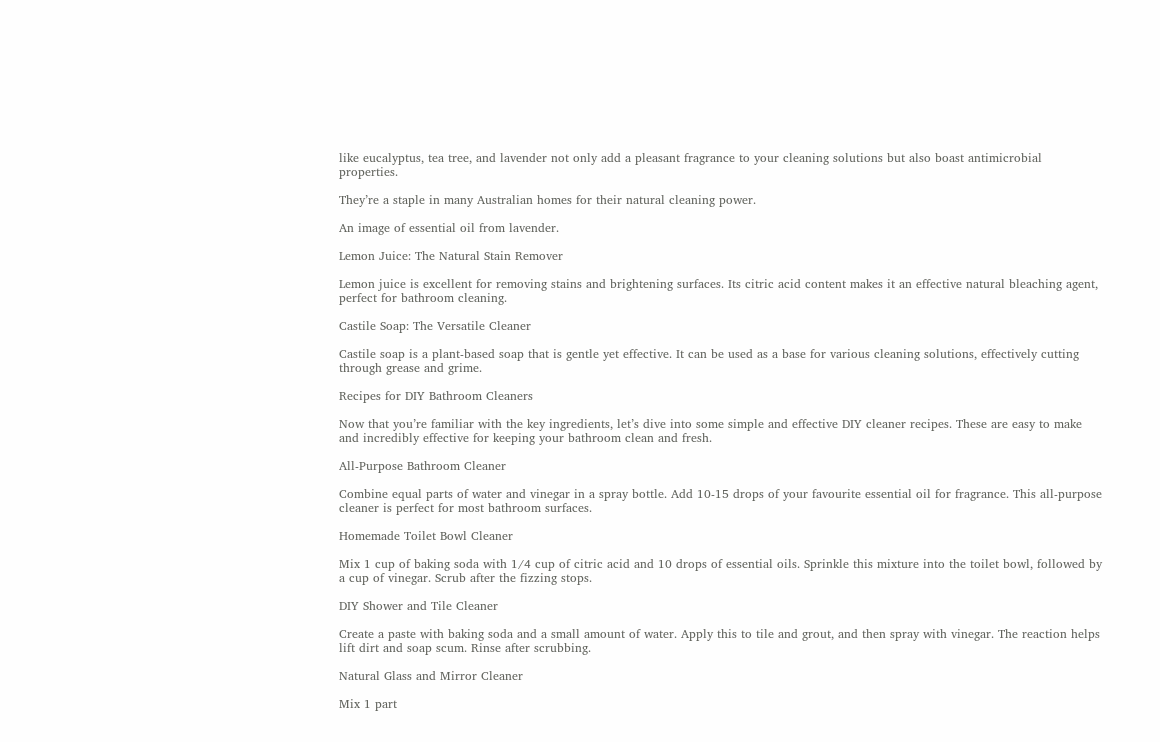like eucalyptus, tea tree, and lavender not only add a pleasant fragrance to your cleaning solutions but also boast antimicrobial properties.

They’re a staple in many Australian homes for their natural cleaning power.

An image of essential oil from lavender.

Lemon Juice: The Natural Stain Remover

Lemon juice is excellent for removing stains and brightening surfaces. Its citric acid content makes it an effective natural bleaching agent, perfect for bathroom cleaning.

Castile Soap: The Versatile Cleaner

Castile soap is a plant-based soap that is gentle yet effective. It can be used as a base for various cleaning solutions, effectively cutting through grease and grime.

Recipes for DIY Bathroom Cleaners

Now that you’re familiar with the key ingredients, let’s dive into some simple and effective DIY cleaner recipes. These are easy to make and incredibly effective for keeping your bathroom clean and fresh.

All-Purpose Bathroom Cleaner

Combine equal parts of water and vinegar in a spray bottle. Add 10-15 drops of your favourite essential oil for fragrance. This all-purpose cleaner is perfect for most bathroom surfaces.

Homemade Toilet Bowl Cleaner

Mix 1 cup of baking soda with 1/4 cup of citric acid and 10 drops of essential oils. Sprinkle this mixture into the toilet bowl, followed by a cup of vinegar. Scrub after the fizzing stops.

DIY Shower and Tile Cleaner

Create a paste with baking soda and a small amount of water. Apply this to tile and grout, and then spray with vinegar. The reaction helps lift dirt and soap scum. Rinse after scrubbing.

Natural Glass and Mirror Cleaner

Mix 1 part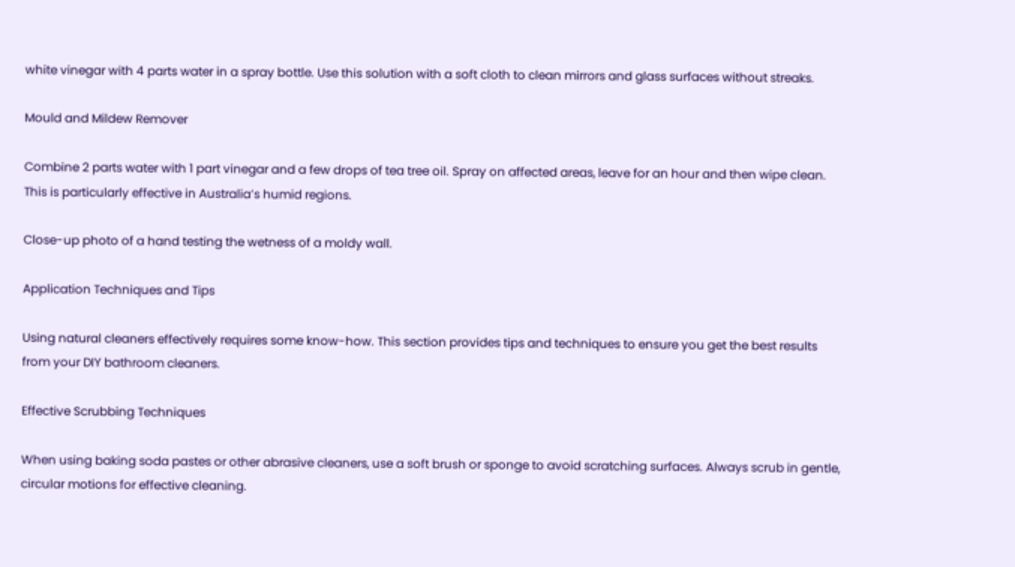white vinegar with 4 parts water in a spray bottle. Use this solution with a soft cloth to clean mirrors and glass surfaces without streaks.

Mould and Mildew Remover

Combine 2 parts water with 1 part vinegar and a few drops of tea tree oil. Spray on affected areas, leave for an hour and then wipe clean. This is particularly effective in Australia’s humid regions.

Close-up photo of a hand testing the wetness of a moldy wall.

Application Techniques and Tips

Using natural cleaners effectively requires some know-how. This section provides tips and techniques to ensure you get the best results from your DIY bathroom cleaners.

Effective Scrubbing Techniques

When using baking soda pastes or other abrasive cleaners, use a soft brush or sponge to avoid scratching surfaces. Always scrub in gentle, circular motions for effective cleaning.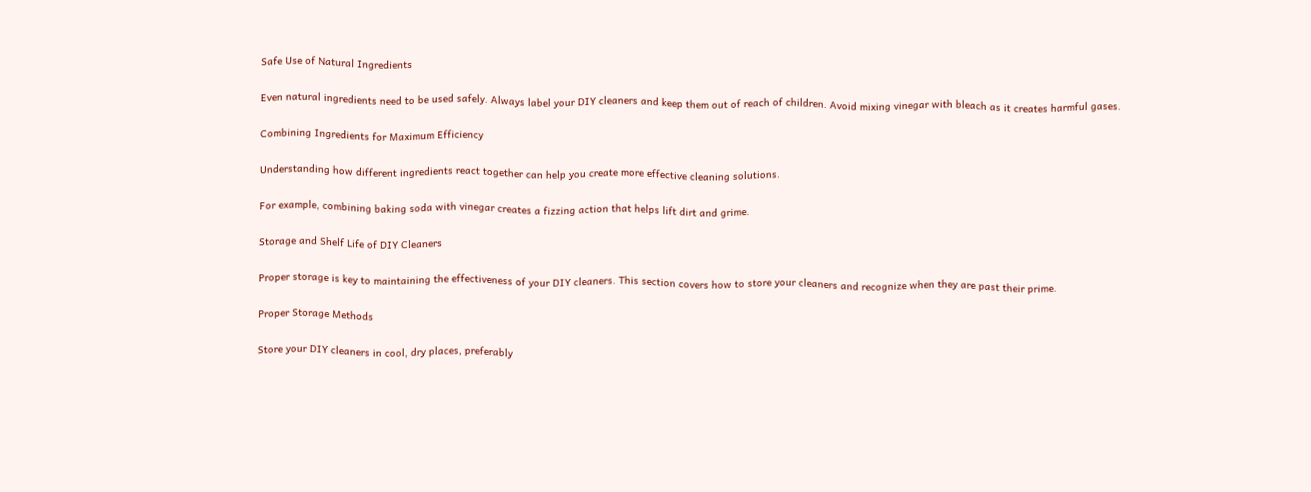Safe Use of Natural Ingredients

Even natural ingredients need to be used safely. Always label your DIY cleaners and keep them out of reach of children. Avoid mixing vinegar with bleach as it creates harmful gases.

Combining Ingredients for Maximum Efficiency

Understanding how different ingredients react together can help you create more effective cleaning solutions.

For example, combining baking soda with vinegar creates a fizzing action that helps lift dirt and grime.

Storage and Shelf Life of DIY Cleaners

Proper storage is key to maintaining the effectiveness of your DIY cleaners. This section covers how to store your cleaners and recognize when they are past their prime.

Proper Storage Methods

Store your DIY cleaners in cool, dry places, preferably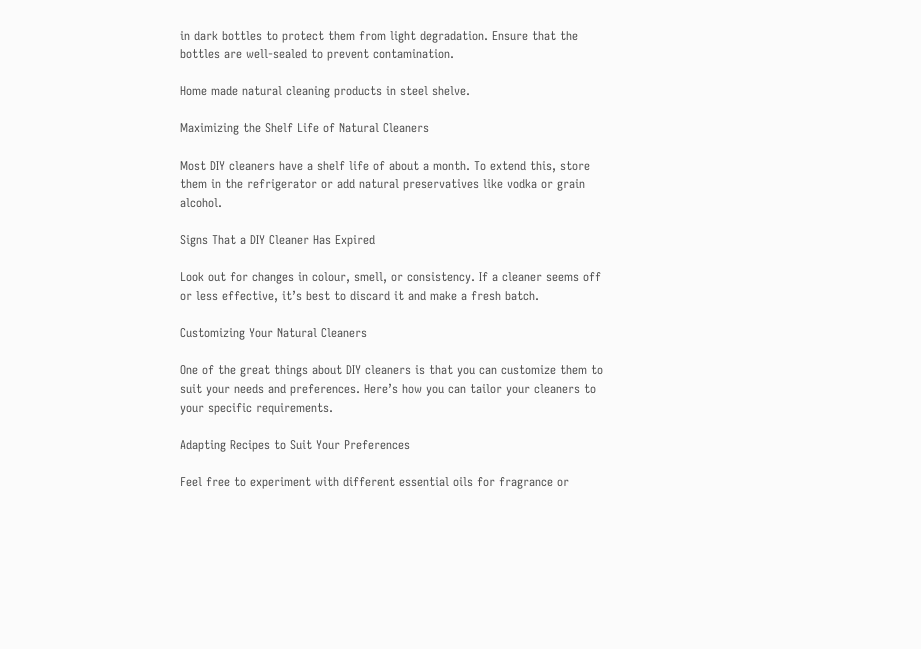in dark bottles to protect them from light degradation. Ensure that the bottles are well-sealed to prevent contamination.

Home made natural cleaning products in steel shelve.

Maximizing the Shelf Life of Natural Cleaners

Most DIY cleaners have a shelf life of about a month. To extend this, store them in the refrigerator or add natural preservatives like vodka or grain alcohol.

Signs That a DIY Cleaner Has Expired

Look out for changes in colour, smell, or consistency. If a cleaner seems off or less effective, it’s best to discard it and make a fresh batch.

Customizing Your Natural Cleaners

One of the great things about DIY cleaners is that you can customize them to suit your needs and preferences. Here’s how you can tailor your cleaners to your specific requirements.

Adapting Recipes to Suit Your Preferences

Feel free to experiment with different essential oils for fragrance or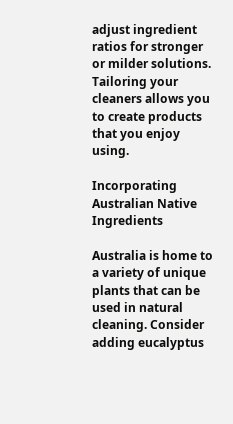adjust ingredient ratios for stronger or milder solutions. Tailoring your cleaners allows you to create products that you enjoy using.

Incorporating Australian Native Ingredients

Australia is home to a variety of unique plants that can be used in natural cleaning. Consider adding eucalyptus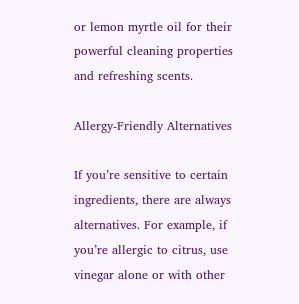or lemon myrtle oil for their powerful cleaning properties and refreshing scents.

Allergy-Friendly Alternatives

If you’re sensitive to certain ingredients, there are always alternatives. For example, if you’re allergic to citrus, use vinegar alone or with other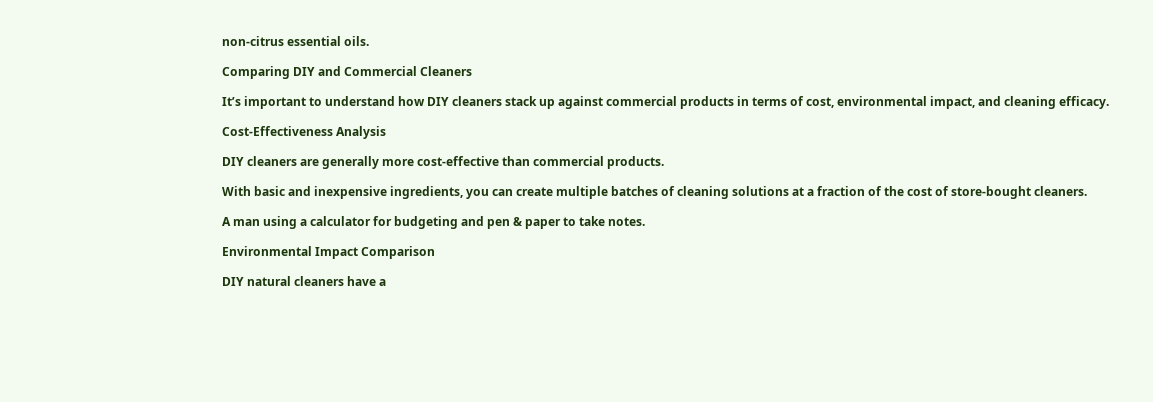non-citrus essential oils.

Comparing DIY and Commercial Cleaners

It’s important to understand how DIY cleaners stack up against commercial products in terms of cost, environmental impact, and cleaning efficacy.

Cost-Effectiveness Analysis

DIY cleaners are generally more cost-effective than commercial products.

With basic and inexpensive ingredients, you can create multiple batches of cleaning solutions at a fraction of the cost of store-bought cleaners.

A man using a calculator for budgeting and pen & paper to take notes.

Environmental Impact Comparison

DIY natural cleaners have a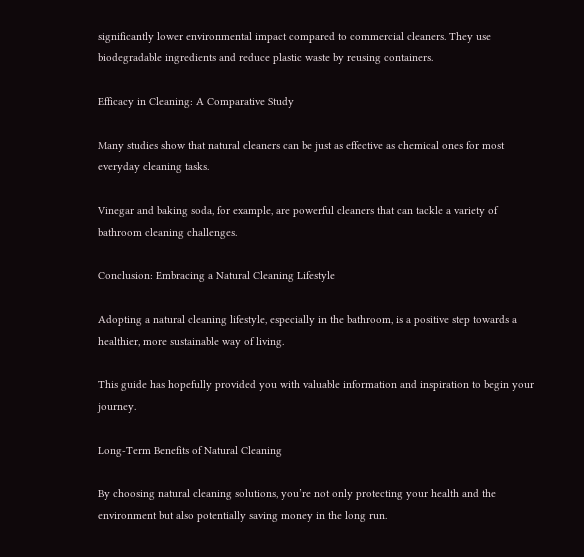significantly lower environmental impact compared to commercial cleaners. They use biodegradable ingredients and reduce plastic waste by reusing containers.

Efficacy in Cleaning: A Comparative Study

Many studies show that natural cleaners can be just as effective as chemical ones for most everyday cleaning tasks.

Vinegar and baking soda, for example, are powerful cleaners that can tackle a variety of bathroom cleaning challenges.

Conclusion: Embracing a Natural Cleaning Lifestyle

Adopting a natural cleaning lifestyle, especially in the bathroom, is a positive step towards a healthier, more sustainable way of living.

This guide has hopefully provided you with valuable information and inspiration to begin your journey.

Long-Term Benefits of Natural Cleaning

By choosing natural cleaning solutions, you’re not only protecting your health and the environment but also potentially saving money in the long run.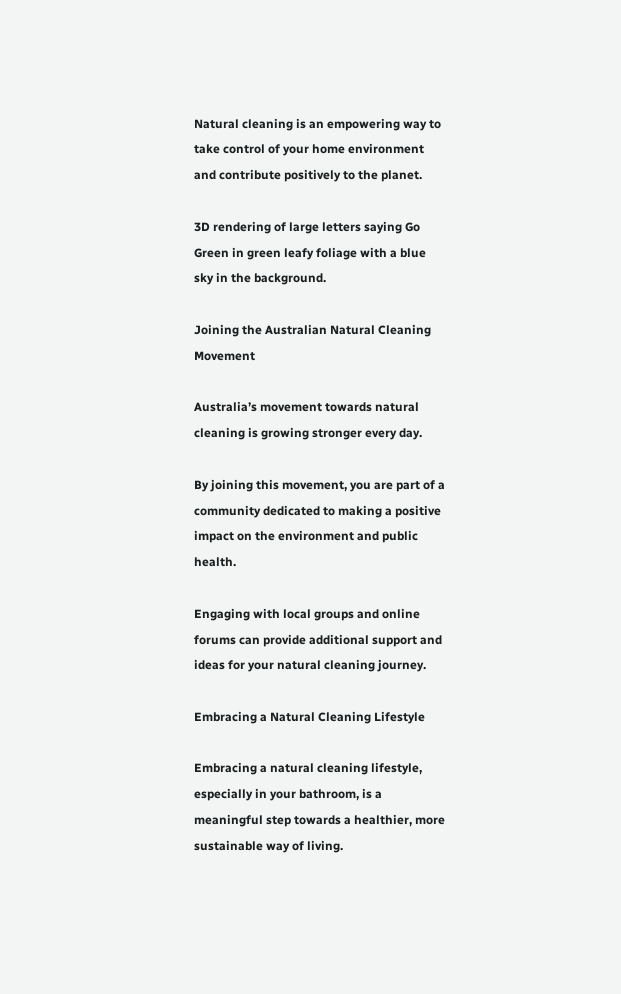Natural cleaning is an empowering way to take control of your home environment and contribute positively to the planet.

3D rendering of large letters saying Go Green in green leafy foliage with a blue sky in the background.

Joining the Australian Natural Cleaning Movement

Australia’s movement towards natural cleaning is growing stronger every day.

By joining this movement, you are part of a community dedicated to making a positive impact on the environment and public health.

Engaging with local groups and online forums can provide additional support and ideas for your natural cleaning journey.

Embracing a Natural Cleaning Lifestyle

Embracing a natural cleaning lifestyle, especially in your bathroom, is a meaningful step towards a healthier, more sustainable way of living.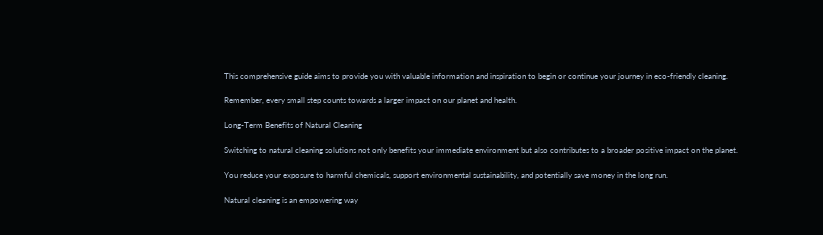This comprehensive guide aims to provide you with valuable information and inspiration to begin or continue your journey in eco-friendly cleaning.

Remember, every small step counts towards a larger impact on our planet and health.

Long-Term Benefits of Natural Cleaning

Switching to natural cleaning solutions not only benefits your immediate environment but also contributes to a broader positive impact on the planet.

You reduce your exposure to harmful chemicals, support environmental sustainability, and potentially save money in the long run.

Natural cleaning is an empowering way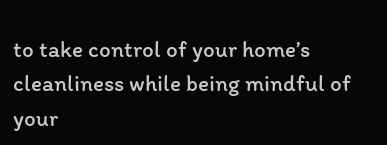to take control of your home’s cleanliness while being mindful of your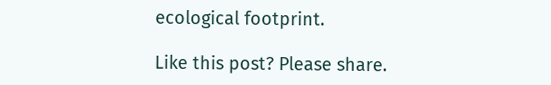ecological footprint.

Like this post? Please share.